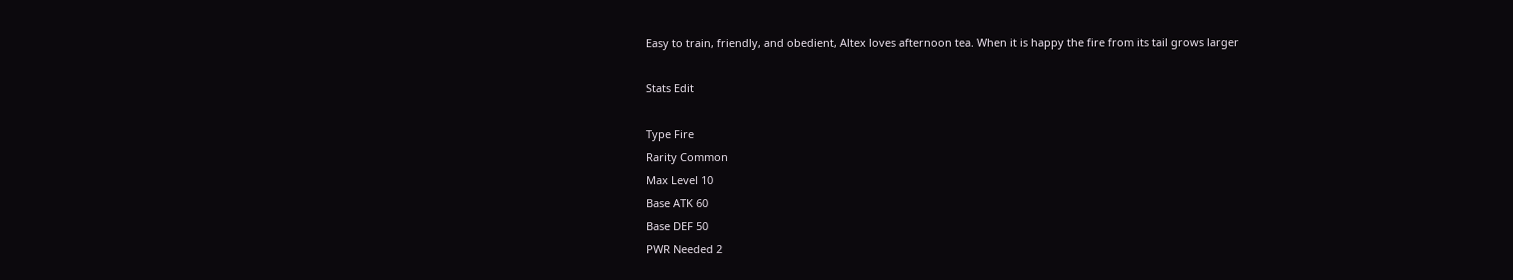Easy to train, friendly, and obedient, Altex loves afternoon tea. When it is happy the fire from its tail grows larger

Stats Edit

Type Fire
Rarity Common
Max Level 10
Base ATK 60
Base DEF 50
PWR Needed 2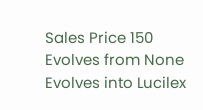Sales Price 150
Evolves from None
Evolves into Lucilex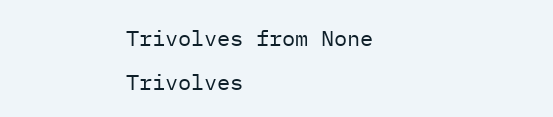Trivolves from None
Trivolves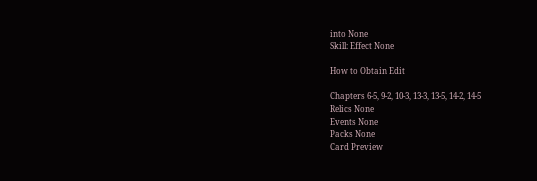into None
Skill: Effect None

How to Obtain Edit

Chapters 6-5, 9-2, 10-3, 13-3, 13-5, 14-2, 14-5
Relics None
Events None
Packs None
Card Preview